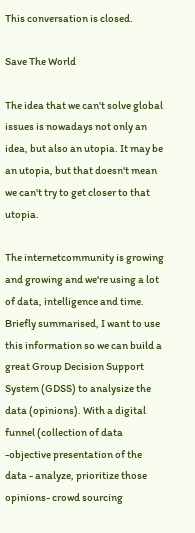This conversation is closed.

Save The World

The idea that we can't solve global issues is nowadays not only an idea, but also an utopia. It may be an utopia, but that doesn't mean we can't try to get closer to that utopia.

The internetcommunity is growing and growing and we're using a lot of data, intelligence and time. Briefly summarised, I want to use this information so we can build a great Group Decision Support System (GDSS) to analysize the data (opinions). With a digital funnel (collection of data -objective presentation of the data - analyze, prioritize those opinions- crowd sourcing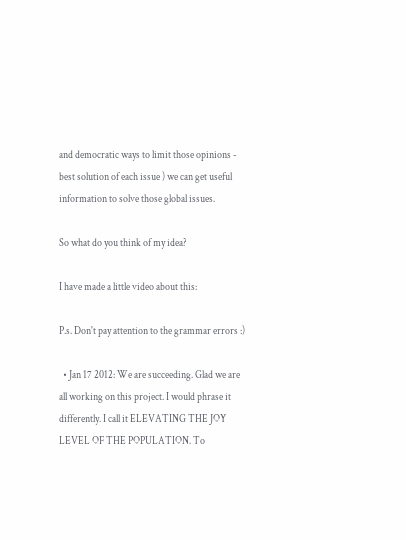and democratic ways to limit those opinions - best solution of each issue ) we can get useful information to solve those global issues.

So what do you think of my idea?

I have made a little video about this:

P.s. Don't pay attention to the grammar errors :)

  • Jan 17 2012: We are succeeding. Glad we are all working on this project. I would phrase it differently. I call it ELEVATING THE JOY LEVEL OF THE POPULATION. To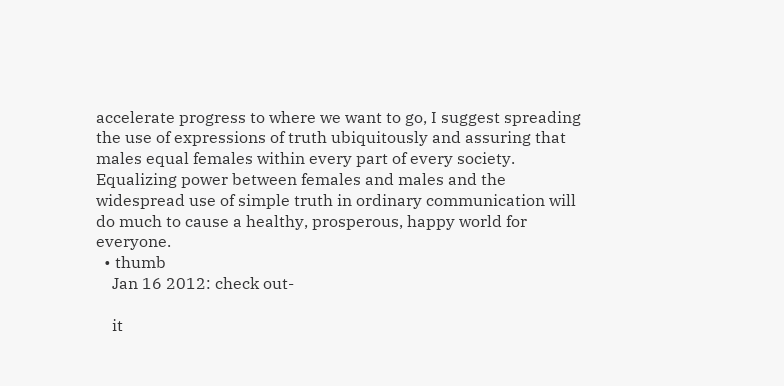accelerate progress to where we want to go, I suggest spreading the use of expressions of truth ubiquitously and assuring that males equal females within every part of every society. Equalizing power between females and males and the widespread use of simple truth in ordinary communication will do much to cause a healthy, prosperous, happy world for everyone.
  • thumb
    Jan 16 2012: check out-

    it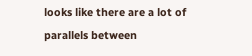looks like there are a lot of parallels between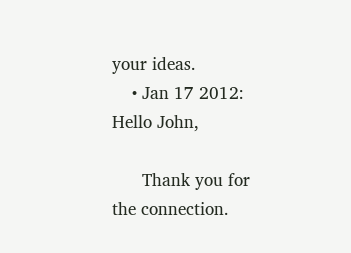your ideas.
    • Jan 17 2012: Hello John,

      Thank you for the connection.